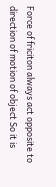Force of friciton always act opposite to direction of motion of object So it is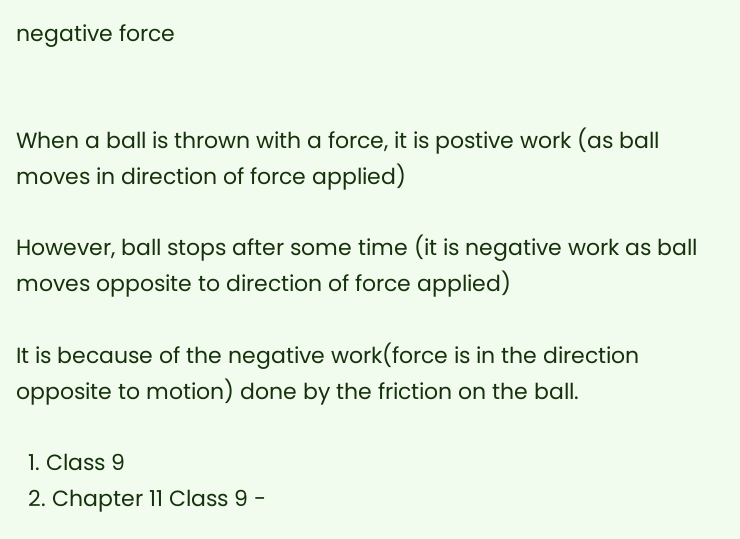negative force


When a ball is thrown with a force, it is postive work (as ball moves in direction of force applied)

However, ball stops after some time (it is negative work as ball moves opposite to direction of force applied)

It is because of the negative work(force is in the direction opposite to motion) done by the friction on the ball.

  1. Class 9
  2. Chapter 11 Class 9 -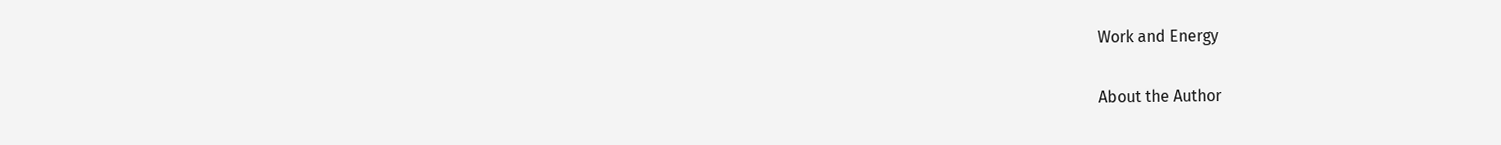Work and Energy

About the Author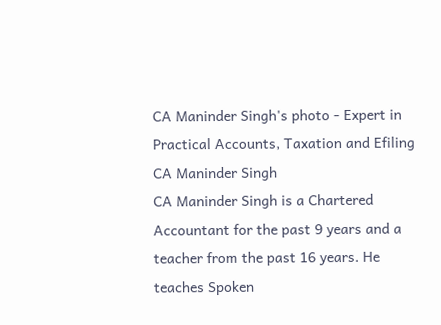CA Maninder Singh's photo - Expert in Practical Accounts, Taxation and Efiling
CA Maninder Singh
CA Maninder Singh is a Chartered Accountant for the past 9 years and a teacher from the past 16 years. He teaches Spoken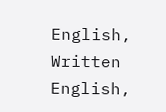English, Written English,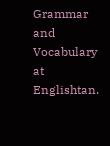Grammar and Vocabulary at Englishtan.